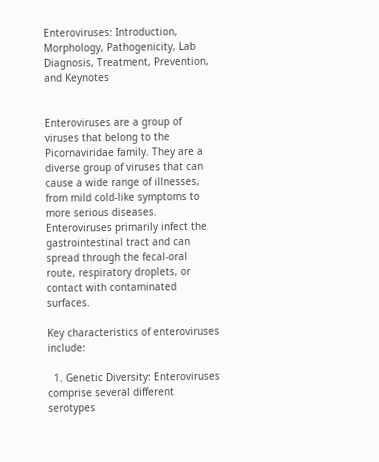Enteroviruses: Introduction, Morphology, Pathogenicity, Lab Diagnosis, Treatment, Prevention, and Keynotes


Enteroviruses are a group of viruses that belong to the Picornaviridae family. They are a diverse group of viruses that can cause a wide range of illnesses, from mild cold-like symptoms to more serious diseases. Enteroviruses primarily infect the gastrointestinal tract and can spread through the fecal-oral route, respiratory droplets, or contact with contaminated surfaces.

Key characteristics of enteroviruses include:

  1. Genetic Diversity: Enteroviruses comprise several different serotypes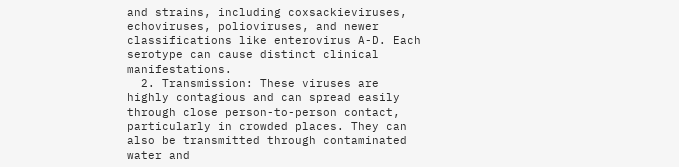and strains, including coxsackieviruses, echoviruses, polioviruses, and newer classifications like enterovirus A-D. Each serotype can cause distinct clinical manifestations.
  2. Transmission: These viruses are highly contagious and can spread easily through close person-to-person contact, particularly in crowded places. They can also be transmitted through contaminated water and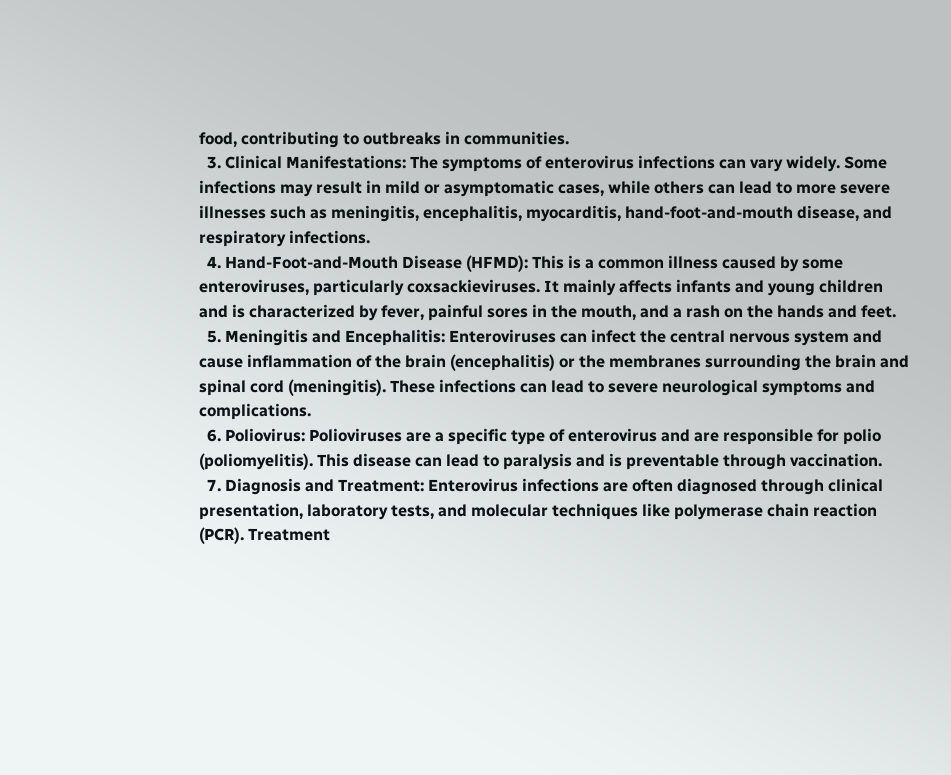food, contributing to outbreaks in communities.
  3. Clinical Manifestations: The symptoms of enterovirus infections can vary widely. Some infections may result in mild or asymptomatic cases, while others can lead to more severe illnesses such as meningitis, encephalitis, myocarditis, hand-foot-and-mouth disease, and respiratory infections.
  4. Hand-Foot-and-Mouth Disease (HFMD): This is a common illness caused by some enteroviruses, particularly coxsackieviruses. It mainly affects infants and young children and is characterized by fever, painful sores in the mouth, and a rash on the hands and feet.
  5. Meningitis and Encephalitis: Enteroviruses can infect the central nervous system and cause inflammation of the brain (encephalitis) or the membranes surrounding the brain and spinal cord (meningitis). These infections can lead to severe neurological symptoms and complications.
  6. Poliovirus: Polioviruses are a specific type of enterovirus and are responsible for polio (poliomyelitis). This disease can lead to paralysis and is preventable through vaccination.
  7. Diagnosis and Treatment: Enterovirus infections are often diagnosed through clinical presentation, laboratory tests, and molecular techniques like polymerase chain reaction (PCR). Treatment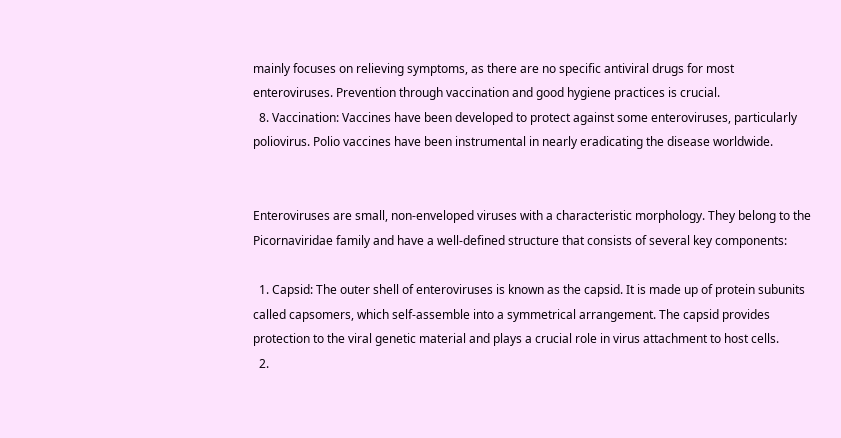mainly focuses on relieving symptoms, as there are no specific antiviral drugs for most enteroviruses. Prevention through vaccination and good hygiene practices is crucial.
  8. Vaccination: Vaccines have been developed to protect against some enteroviruses, particularly poliovirus. Polio vaccines have been instrumental in nearly eradicating the disease worldwide.


Enteroviruses are small, non-enveloped viruses with a characteristic morphology. They belong to the Picornaviridae family and have a well-defined structure that consists of several key components:

  1. Capsid: The outer shell of enteroviruses is known as the capsid. It is made up of protein subunits called capsomers, which self-assemble into a symmetrical arrangement. The capsid provides protection to the viral genetic material and plays a crucial role in virus attachment to host cells.
  2.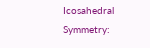Icosahedral Symmetry: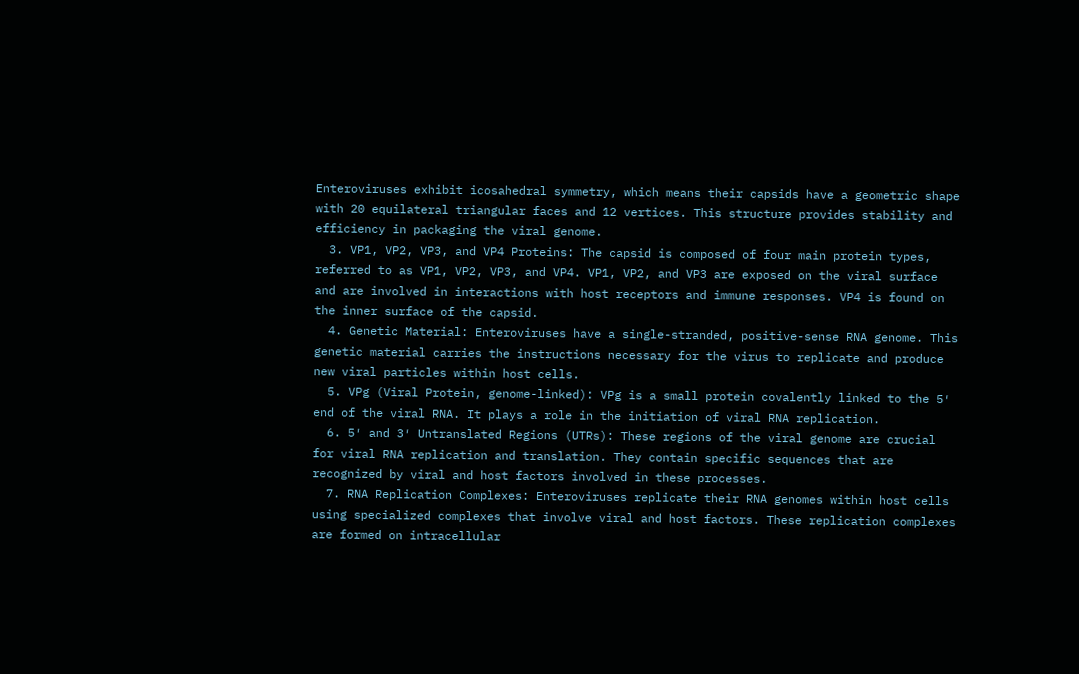Enteroviruses exhibit icosahedral symmetry, which means their capsids have a geometric shape with 20 equilateral triangular faces and 12 vertices. This structure provides stability and efficiency in packaging the viral genome.
  3. VP1, VP2, VP3, and VP4 Proteins: The capsid is composed of four main protein types, referred to as VP1, VP2, VP3, and VP4. VP1, VP2, and VP3 are exposed on the viral surface and are involved in interactions with host receptors and immune responses. VP4 is found on the inner surface of the capsid.
  4. Genetic Material: Enteroviruses have a single-stranded, positive-sense RNA genome. This genetic material carries the instructions necessary for the virus to replicate and produce new viral particles within host cells.
  5. VPg (Viral Protein, genome-linked): VPg is a small protein covalently linked to the 5′ end of the viral RNA. It plays a role in the initiation of viral RNA replication.
  6. 5′ and 3′ Untranslated Regions (UTRs): These regions of the viral genome are crucial for viral RNA replication and translation. They contain specific sequences that are recognized by viral and host factors involved in these processes.
  7. RNA Replication Complexes: Enteroviruses replicate their RNA genomes within host cells using specialized complexes that involve viral and host factors. These replication complexes are formed on intracellular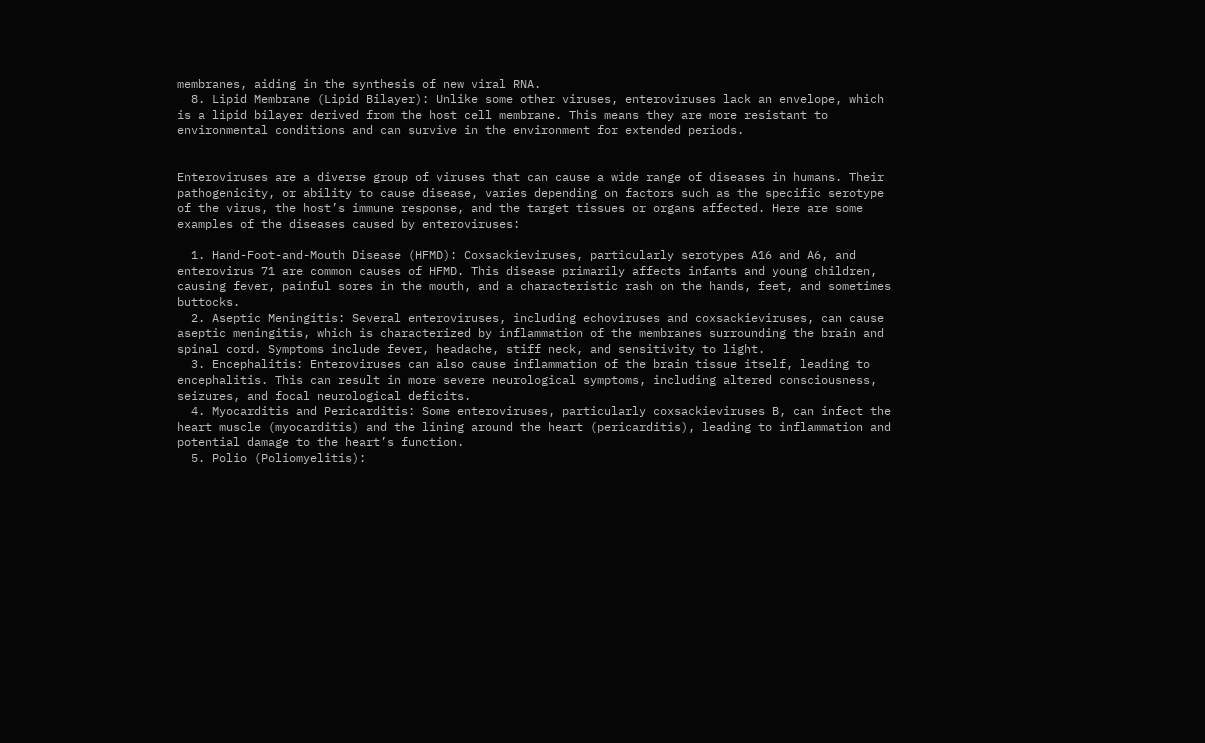membranes, aiding in the synthesis of new viral RNA.
  8. Lipid Membrane (Lipid Bilayer): Unlike some other viruses, enteroviruses lack an envelope, which is a lipid bilayer derived from the host cell membrane. This means they are more resistant to environmental conditions and can survive in the environment for extended periods.


Enteroviruses are a diverse group of viruses that can cause a wide range of diseases in humans. Their pathogenicity, or ability to cause disease, varies depending on factors such as the specific serotype of the virus, the host’s immune response, and the target tissues or organs affected. Here are some examples of the diseases caused by enteroviruses:

  1. Hand-Foot-and-Mouth Disease (HFMD): Coxsackieviruses, particularly serotypes A16 and A6, and enterovirus 71 are common causes of HFMD. This disease primarily affects infants and young children, causing fever, painful sores in the mouth, and a characteristic rash on the hands, feet, and sometimes buttocks.
  2. Aseptic Meningitis: Several enteroviruses, including echoviruses and coxsackieviruses, can cause aseptic meningitis, which is characterized by inflammation of the membranes surrounding the brain and spinal cord. Symptoms include fever, headache, stiff neck, and sensitivity to light.
  3. Encephalitis: Enteroviruses can also cause inflammation of the brain tissue itself, leading to encephalitis. This can result in more severe neurological symptoms, including altered consciousness, seizures, and focal neurological deficits.
  4. Myocarditis and Pericarditis: Some enteroviruses, particularly coxsackieviruses B, can infect the heart muscle (myocarditis) and the lining around the heart (pericarditis), leading to inflammation and potential damage to the heart’s function.
  5. Polio (Poliomyelitis):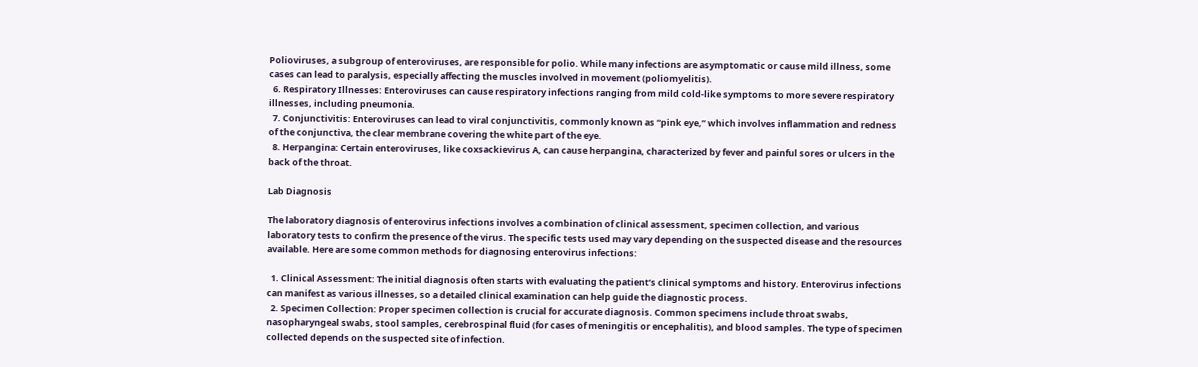Polioviruses, a subgroup of enteroviruses, are responsible for polio. While many infections are asymptomatic or cause mild illness, some cases can lead to paralysis, especially affecting the muscles involved in movement (poliomyelitis).
  6. Respiratory Illnesses: Enteroviruses can cause respiratory infections ranging from mild cold-like symptoms to more severe respiratory illnesses, including pneumonia.
  7. Conjunctivitis: Enteroviruses can lead to viral conjunctivitis, commonly known as “pink eye,” which involves inflammation and redness of the conjunctiva, the clear membrane covering the white part of the eye.
  8. Herpangina: Certain enteroviruses, like coxsackievirus A, can cause herpangina, characterized by fever and painful sores or ulcers in the back of the throat.

Lab Diagnosis

The laboratory diagnosis of enterovirus infections involves a combination of clinical assessment, specimen collection, and various laboratory tests to confirm the presence of the virus. The specific tests used may vary depending on the suspected disease and the resources available. Here are some common methods for diagnosing enterovirus infections:

  1. Clinical Assessment: The initial diagnosis often starts with evaluating the patient’s clinical symptoms and history. Enterovirus infections can manifest as various illnesses, so a detailed clinical examination can help guide the diagnostic process.
  2. Specimen Collection: Proper specimen collection is crucial for accurate diagnosis. Common specimens include throat swabs, nasopharyngeal swabs, stool samples, cerebrospinal fluid (for cases of meningitis or encephalitis), and blood samples. The type of specimen collected depends on the suspected site of infection.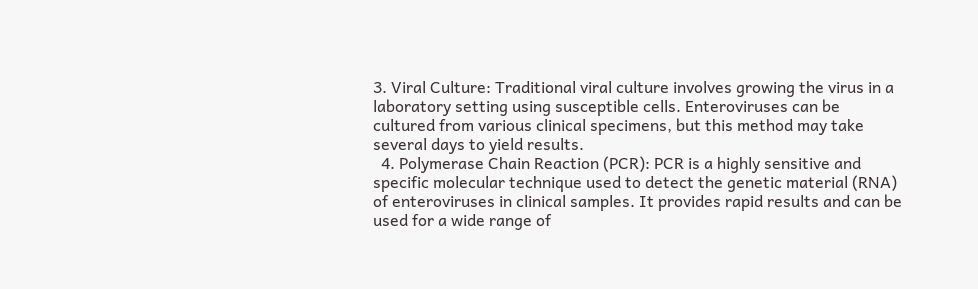3. Viral Culture: Traditional viral culture involves growing the virus in a laboratory setting using susceptible cells. Enteroviruses can be cultured from various clinical specimens, but this method may take several days to yield results.
  4. Polymerase Chain Reaction (PCR): PCR is a highly sensitive and specific molecular technique used to detect the genetic material (RNA) of enteroviruses in clinical samples. It provides rapid results and can be used for a wide range of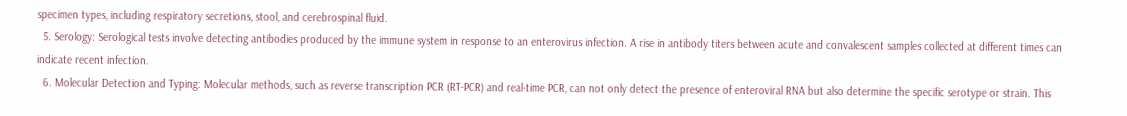specimen types, including respiratory secretions, stool, and cerebrospinal fluid.
  5. Serology: Serological tests involve detecting antibodies produced by the immune system in response to an enterovirus infection. A rise in antibody titers between acute and convalescent samples collected at different times can indicate recent infection.
  6. Molecular Detection and Typing: Molecular methods, such as reverse transcription PCR (RT-PCR) and real-time PCR, can not only detect the presence of enteroviral RNA but also determine the specific serotype or strain. This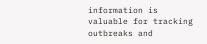information is valuable for tracking outbreaks and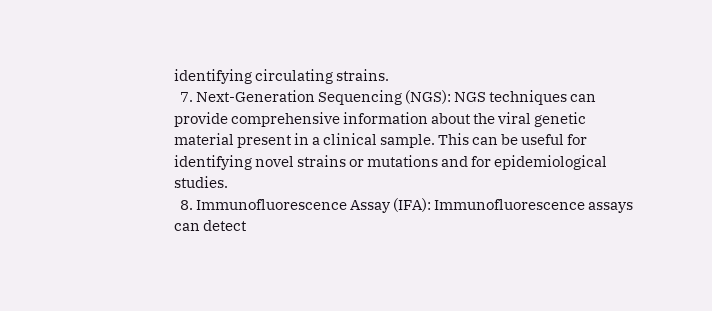identifying circulating strains.
  7. Next-Generation Sequencing (NGS): NGS techniques can provide comprehensive information about the viral genetic material present in a clinical sample. This can be useful for identifying novel strains or mutations and for epidemiological studies.
  8. Immunofluorescence Assay (IFA): Immunofluorescence assays can detect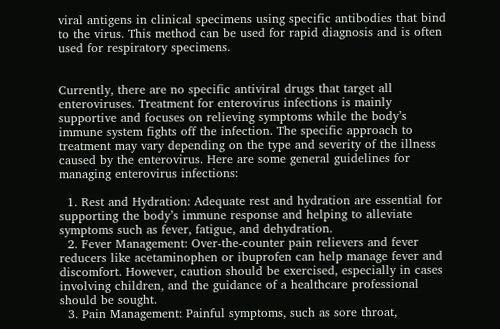viral antigens in clinical specimens using specific antibodies that bind to the virus. This method can be used for rapid diagnosis and is often used for respiratory specimens.


Currently, there are no specific antiviral drugs that target all enteroviruses. Treatment for enterovirus infections is mainly supportive and focuses on relieving symptoms while the body’s immune system fights off the infection. The specific approach to treatment may vary depending on the type and severity of the illness caused by the enterovirus. Here are some general guidelines for managing enterovirus infections:

  1. Rest and Hydration: Adequate rest and hydration are essential for supporting the body’s immune response and helping to alleviate symptoms such as fever, fatigue, and dehydration.
  2. Fever Management: Over-the-counter pain relievers and fever reducers like acetaminophen or ibuprofen can help manage fever and discomfort. However, caution should be exercised, especially in cases involving children, and the guidance of a healthcare professional should be sought.
  3. Pain Management: Painful symptoms, such as sore throat,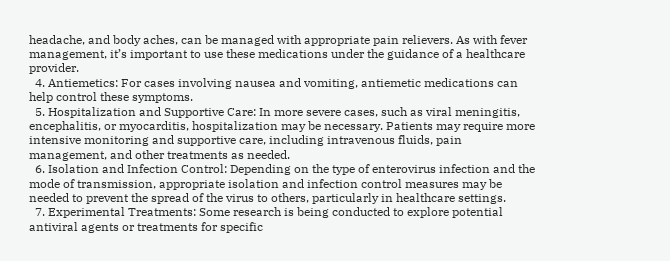headache, and body aches, can be managed with appropriate pain relievers. As with fever management, it’s important to use these medications under the guidance of a healthcare provider.
  4. Antiemetics: For cases involving nausea and vomiting, antiemetic medications can help control these symptoms.
  5. Hospitalization and Supportive Care: In more severe cases, such as viral meningitis, encephalitis, or myocarditis, hospitalization may be necessary. Patients may require more intensive monitoring and supportive care, including intravenous fluids, pain management, and other treatments as needed.
  6. Isolation and Infection Control: Depending on the type of enterovirus infection and the mode of transmission, appropriate isolation and infection control measures may be needed to prevent the spread of the virus to others, particularly in healthcare settings.
  7. Experimental Treatments: Some research is being conducted to explore potential antiviral agents or treatments for specific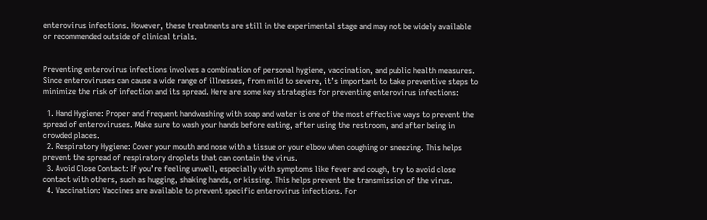enterovirus infections. However, these treatments are still in the experimental stage and may not be widely available or recommended outside of clinical trials.


Preventing enterovirus infections involves a combination of personal hygiene, vaccination, and public health measures. Since enteroviruses can cause a wide range of illnesses, from mild to severe, it’s important to take preventive steps to minimize the risk of infection and its spread. Here are some key strategies for preventing enterovirus infections:

  1. Hand Hygiene: Proper and frequent handwashing with soap and water is one of the most effective ways to prevent the spread of enteroviruses. Make sure to wash your hands before eating, after using the restroom, and after being in crowded places.
  2. Respiratory Hygiene: Cover your mouth and nose with a tissue or your elbow when coughing or sneezing. This helps prevent the spread of respiratory droplets that can contain the virus.
  3. Avoid Close Contact: If you’re feeling unwell, especially with symptoms like fever and cough, try to avoid close contact with others, such as hugging, shaking hands, or kissing. This helps prevent the transmission of the virus.
  4. Vaccination: Vaccines are available to prevent specific enterovirus infections. For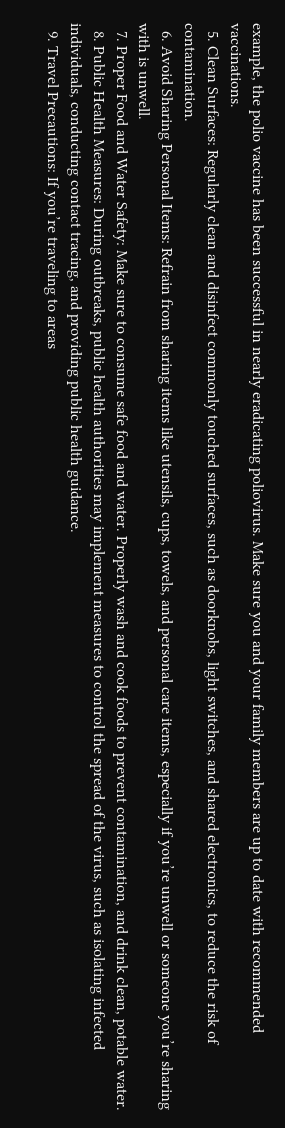example, the polio vaccine has been successful in nearly eradicating poliovirus. Make sure you and your family members are up to date with recommended vaccinations.
  5. Clean Surfaces: Regularly clean and disinfect commonly touched surfaces, such as doorknobs, light switches, and shared electronics, to reduce the risk of contamination.
  6. Avoid Sharing Personal Items: Refrain from sharing items like utensils, cups, towels, and personal care items, especially if you’re unwell or someone you’re sharing with is unwell.
  7. Proper Food and Water Safety: Make sure to consume safe food and water. Properly wash and cook foods to prevent contamination, and drink clean, potable water.
  8. Public Health Measures: During outbreaks, public health authorities may implement measures to control the spread of the virus, such as isolating infected individuals, conducting contact tracing, and providing public health guidance.
  9. Travel Precautions: If you’re traveling to areas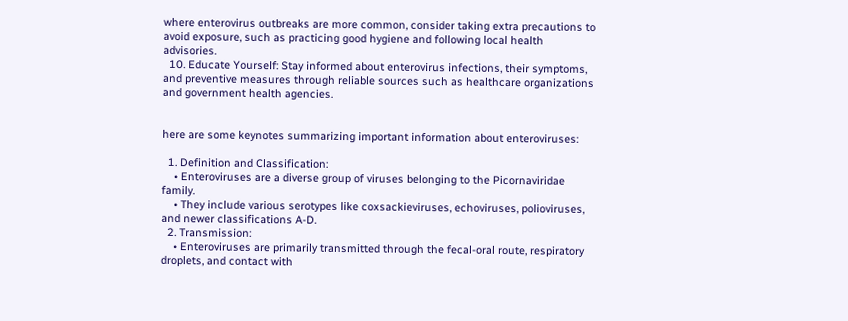where enterovirus outbreaks are more common, consider taking extra precautions to avoid exposure, such as practicing good hygiene and following local health advisories.
  10. Educate Yourself: Stay informed about enterovirus infections, their symptoms, and preventive measures through reliable sources such as healthcare organizations and government health agencies.


here are some keynotes summarizing important information about enteroviruses:

  1. Definition and Classification:
    • Enteroviruses are a diverse group of viruses belonging to the Picornaviridae family.
    • They include various serotypes like coxsackieviruses, echoviruses, polioviruses, and newer classifications A-D.
  2. Transmission:
    • Enteroviruses are primarily transmitted through the fecal-oral route, respiratory droplets, and contact with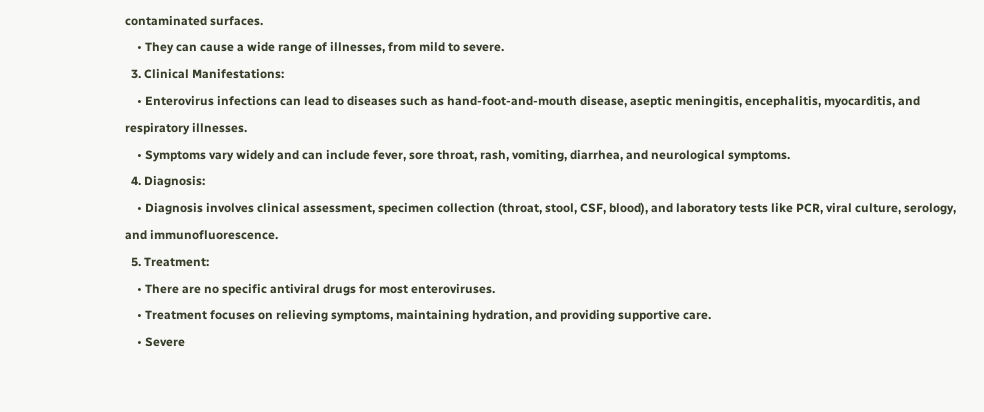contaminated surfaces.
    • They can cause a wide range of illnesses, from mild to severe.
  3. Clinical Manifestations:
    • Enterovirus infections can lead to diseases such as hand-foot-and-mouth disease, aseptic meningitis, encephalitis, myocarditis, and respiratory illnesses.
    • Symptoms vary widely and can include fever, sore throat, rash, vomiting, diarrhea, and neurological symptoms.
  4. Diagnosis:
    • Diagnosis involves clinical assessment, specimen collection (throat, stool, CSF, blood), and laboratory tests like PCR, viral culture, serology, and immunofluorescence.
  5. Treatment:
    • There are no specific antiviral drugs for most enteroviruses.
    • Treatment focuses on relieving symptoms, maintaining hydration, and providing supportive care.
    • Severe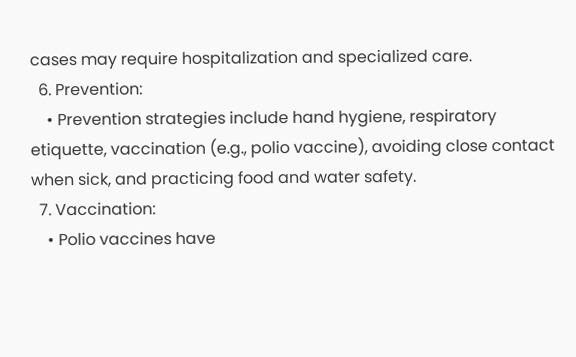cases may require hospitalization and specialized care.
  6. Prevention:
    • Prevention strategies include hand hygiene, respiratory etiquette, vaccination (e.g., polio vaccine), avoiding close contact when sick, and practicing food and water safety.
  7. Vaccination:
    • Polio vaccines have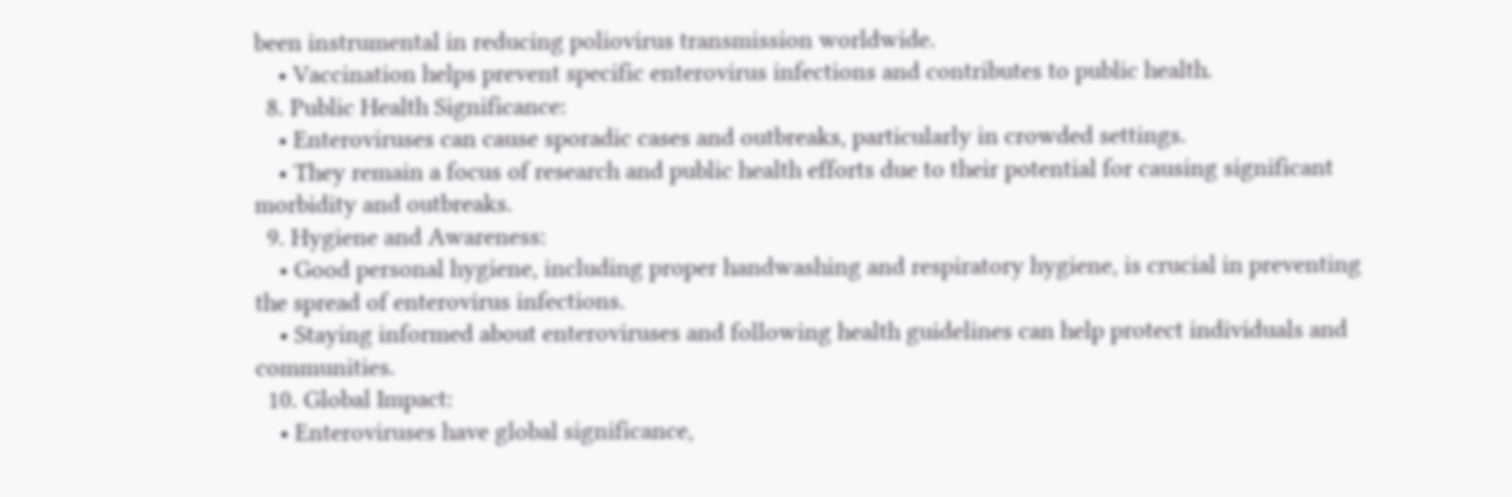been instrumental in reducing poliovirus transmission worldwide.
    • Vaccination helps prevent specific enterovirus infections and contributes to public health.
  8. Public Health Significance:
    • Enteroviruses can cause sporadic cases and outbreaks, particularly in crowded settings.
    • They remain a focus of research and public health efforts due to their potential for causing significant morbidity and outbreaks.
  9. Hygiene and Awareness:
    • Good personal hygiene, including proper handwashing and respiratory hygiene, is crucial in preventing the spread of enterovirus infections.
    • Staying informed about enteroviruses and following health guidelines can help protect individuals and communities.
  10. Global Impact:
    • Enteroviruses have global significance,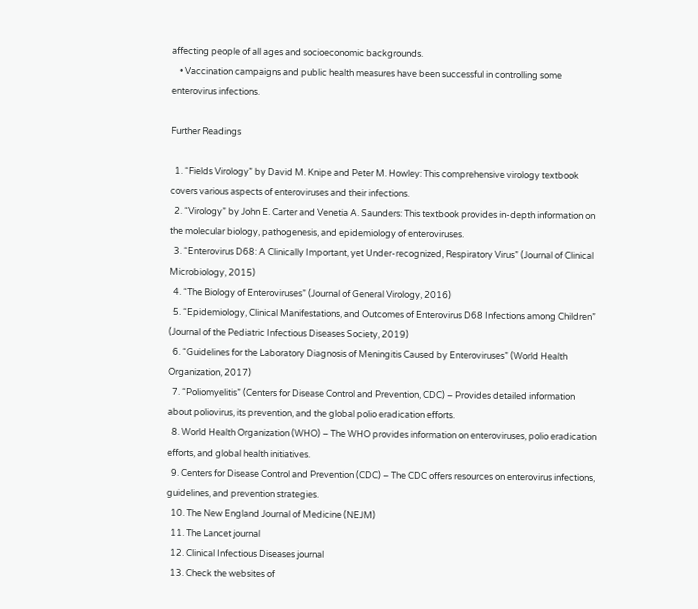affecting people of all ages and socioeconomic backgrounds.
    • Vaccination campaigns and public health measures have been successful in controlling some enterovirus infections.

Further Readings

  1. “Fields Virology” by David M. Knipe and Peter M. Howley: This comprehensive virology textbook covers various aspects of enteroviruses and their infections.
  2. “Virology” by John E. Carter and Venetia A. Saunders: This textbook provides in-depth information on the molecular biology, pathogenesis, and epidemiology of enteroviruses.
  3. “Enterovirus D68: A Clinically Important, yet Under-recognized, Respiratory Virus” (Journal of Clinical Microbiology, 2015)
  4. “The Biology of Enteroviruses” (Journal of General Virology, 2016)
  5. “Epidemiology, Clinical Manifestations, and Outcomes of Enterovirus D68 Infections among Children” (Journal of the Pediatric Infectious Diseases Society, 2019)
  6. “Guidelines for the Laboratory Diagnosis of Meningitis Caused by Enteroviruses” (World Health Organization, 2017)
  7. “Poliomyelitis” (Centers for Disease Control and Prevention, CDC) – Provides detailed information about poliovirus, its prevention, and the global polio eradication efforts.
  8. World Health Organization (WHO) – The WHO provides information on enteroviruses, polio eradication efforts, and global health initiatives.
  9. Centers for Disease Control and Prevention (CDC) – The CDC offers resources on enterovirus infections, guidelines, and prevention strategies.
  10. The New England Journal of Medicine (NEJM)
  11. The Lancet journal
  12. Clinical Infectious Diseases journal
  13. Check the websites of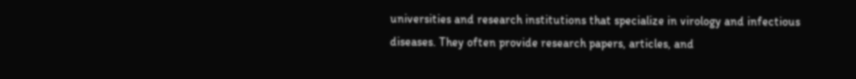universities and research institutions that specialize in virology and infectious diseases. They often provide research papers, articles, and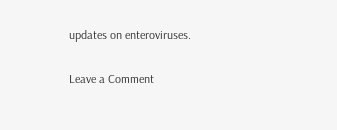updates on enteroviruses.

Leave a Comment